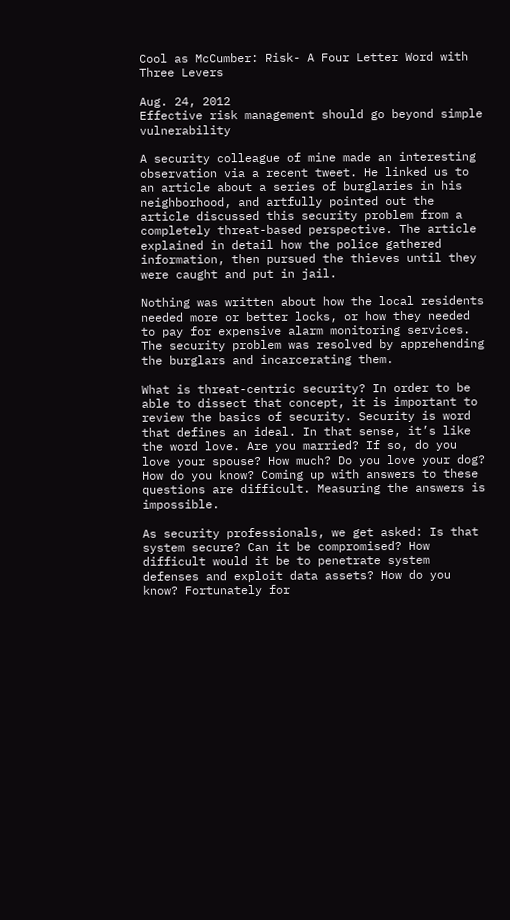Cool as McCumber: Risk- A Four Letter Word with Three Levers

Aug. 24, 2012
Effective risk management should go beyond simple vulnerability

A security colleague of mine made an interesting observation via a recent tweet. He linked us to an article about a series of burglaries in his neighborhood, and artfully pointed out the article discussed this security problem from a completely threat-based perspective. The article explained in detail how the police gathered information, then pursued the thieves until they were caught and put in jail.

Nothing was written about how the local residents needed more or better locks, or how they needed to pay for expensive alarm monitoring services. The security problem was resolved by apprehending the burglars and incarcerating them.

What is threat-centric security? In order to be able to dissect that concept, it is important to review the basics of security. Security is word that defines an ideal. In that sense, it’s like the word love. Are you married? If so, do you love your spouse? How much? Do you love your dog? How do you know? Coming up with answers to these questions are difficult. Measuring the answers is impossible.

As security professionals, we get asked: Is that system secure? Can it be compromised? How difficult would it be to penetrate system defenses and exploit data assets? How do you know? Fortunately for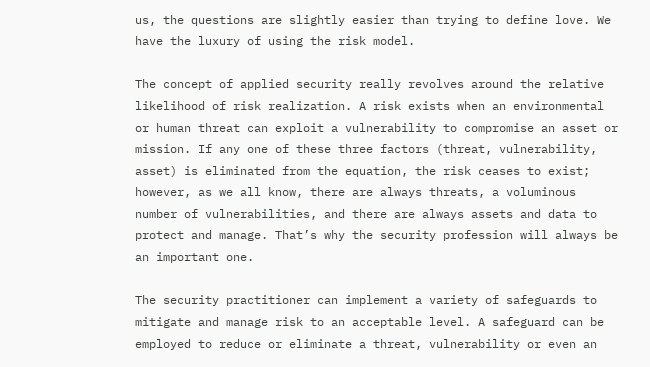us, the questions are slightly easier than trying to define love. We have the luxury of using the risk model.

The concept of applied security really revolves around the relative likelihood of risk realization. A risk exists when an environmental or human threat can exploit a vulnerability to compromise an asset or mission. If any one of these three factors (threat, vulnerability, asset) is eliminated from the equation, the risk ceases to exist; however, as we all know, there are always threats, a voluminous number of vulnerabilities, and there are always assets and data to protect and manage. That’s why the security profession will always be an important one.

The security practitioner can implement a variety of safeguards to mitigate and manage risk to an acceptable level. A safeguard can be employed to reduce or eliminate a threat, vulnerability or even an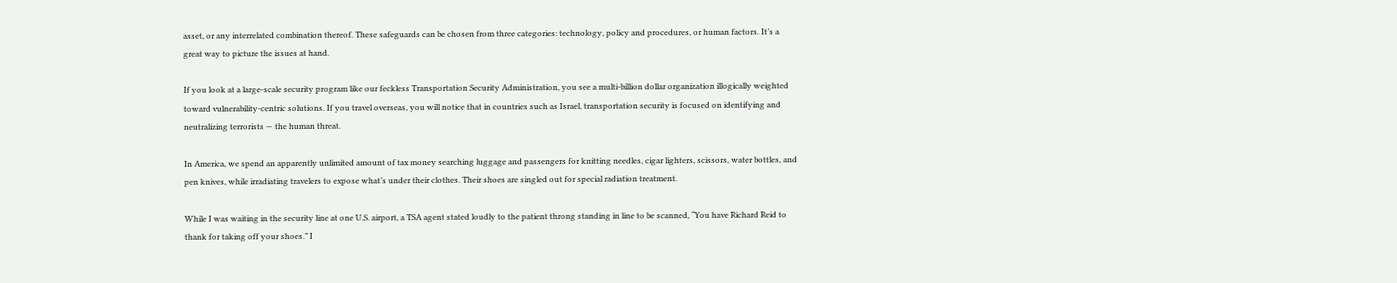asset, or any interrelated combination thereof. These safeguards can be chosen from three categories: technology, policy and procedures, or human factors. It’s a great way to picture the issues at hand.

If you look at a large-scale security program like our feckless Transportation Security Administration, you see a multi-billion dollar organization illogically weighted toward vulnerability-centric solutions. If you travel overseas, you will notice that in countries such as Israel, transportation security is focused on identifying and neutralizing terrorists — the human threat.

In America, we spend an apparently unlimited amount of tax money searching luggage and passengers for knitting needles, cigar lighters, scissors, water bottles, and pen knives, while irradiating travelers to expose what’s under their clothes. Their shoes are singled out for special radiation treatment.

While I was waiting in the security line at one U.S. airport, a TSA agent stated loudly to the patient throng standing in line to be scanned, “You have Richard Reid to thank for taking off your shoes.” I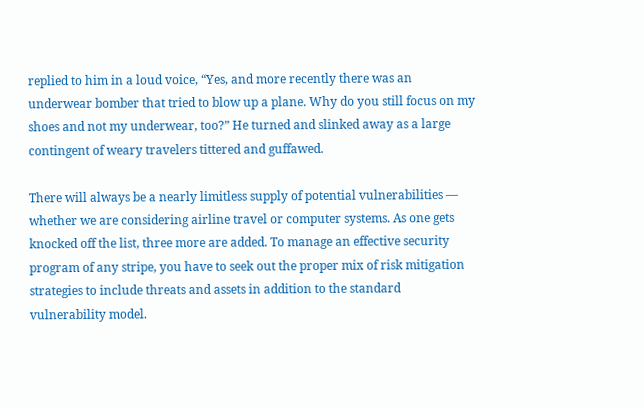replied to him in a loud voice, “Yes, and more recently there was an underwear bomber that tried to blow up a plane. Why do you still focus on my shoes and not my underwear, too?” He turned and slinked away as a large contingent of weary travelers tittered and guffawed.

There will always be a nearly limitless supply of potential vulnerabilities — whether we are considering airline travel or computer systems. As one gets knocked off the list, three more are added. To manage an effective security program of any stripe, you have to seek out the proper mix of risk mitigation strategies to include threats and assets in addition to the standard vulnerability model.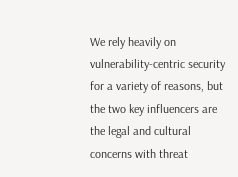We rely heavily on vulnerability-centric security for a variety of reasons, but the two key influencers are the legal and cultural concerns with threat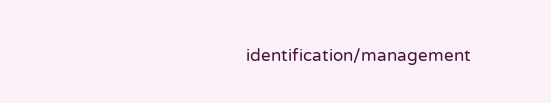identification/management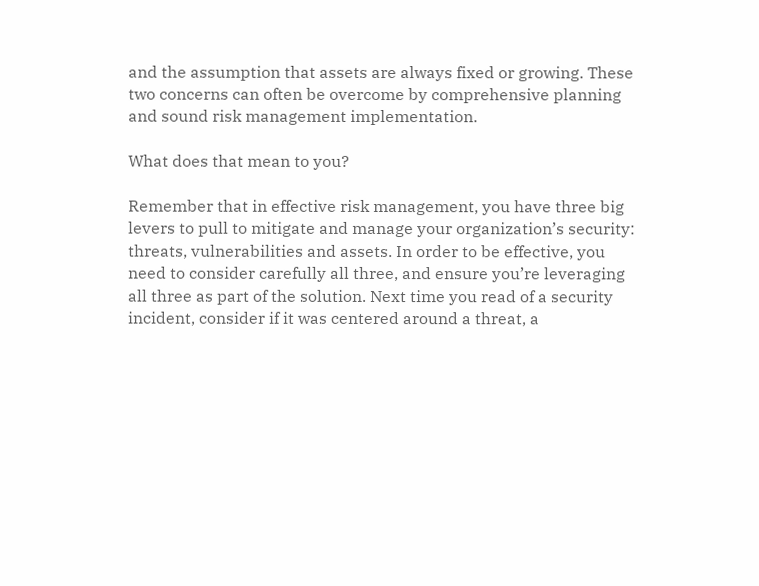and the assumption that assets are always fixed or growing. These two concerns can often be overcome by comprehensive planning and sound risk management implementation.

What does that mean to you?

Remember that in effective risk management, you have three big levers to pull to mitigate and manage your organization’s security: threats, vulnerabilities and assets. In order to be effective, you need to consider carefully all three, and ensure you’re leveraging all three as part of the solution. Next time you read of a security incident, consider if it was centered around a threat, a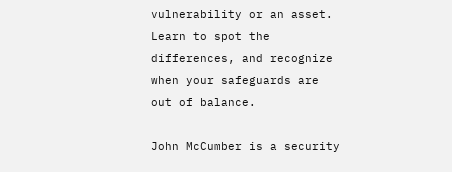vulnerability or an asset. Learn to spot the differences, and recognize when your safeguards are out of balance.

John McCumber is a security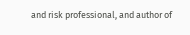and risk professional, and author of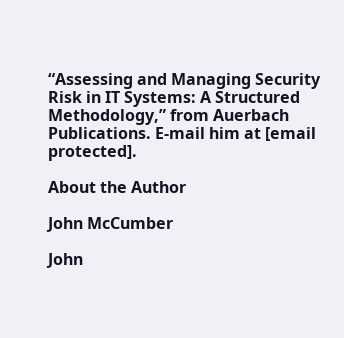“Assessing and Managing Security Risk in IT Systems: A Structured Methodology,” from Auerbach Publications. E-mail him at [email protected].

About the Author

John McCumber

John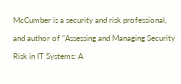McCumber is a security and risk professional, and author of “Assessing and Managing Security Risk in IT Systems: A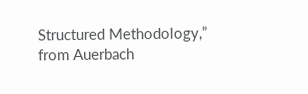Structured Methodology,” from Auerbach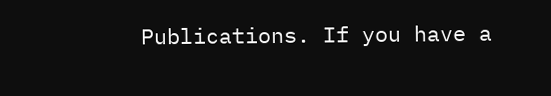Publications. If you have a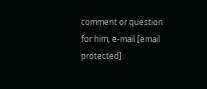comment or question for him, e-mail [email protected].